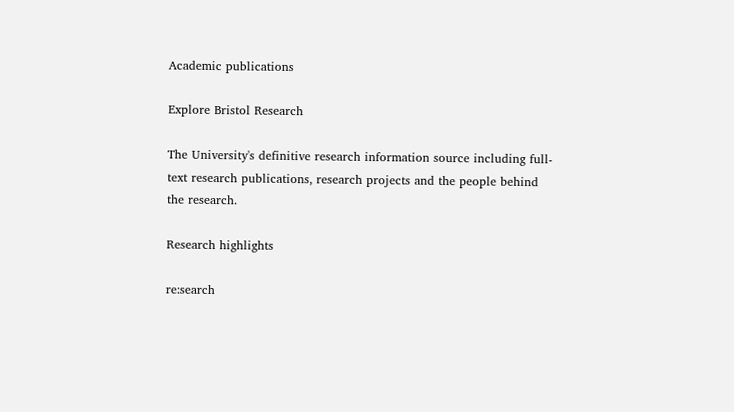Academic publications

Explore Bristol Research

The University's definitive research information source including full-text research publications, research projects and the people behind the research.

Research highlights

re:search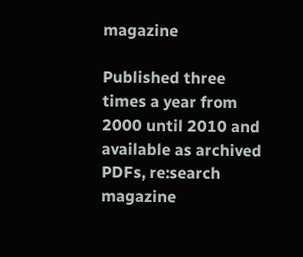magazine

Published three times a year from 2000 until 2010 and available as archived PDFs, re:search magazine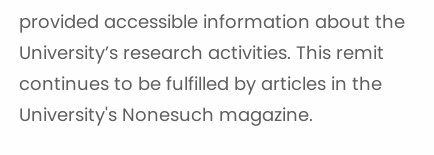provided accessible information about the University’s research activities. This remit continues to be fulfilled by articles in the University's Nonesuch magazine.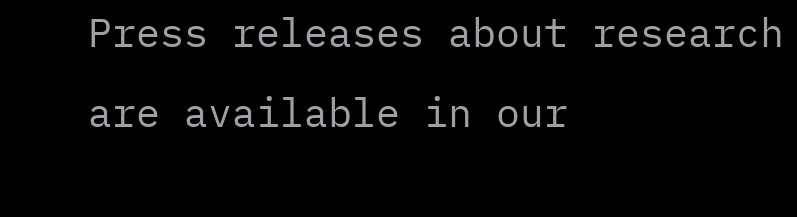Press releases about research are available in our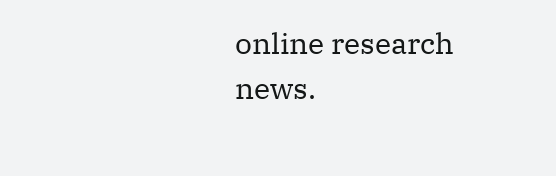online research news.